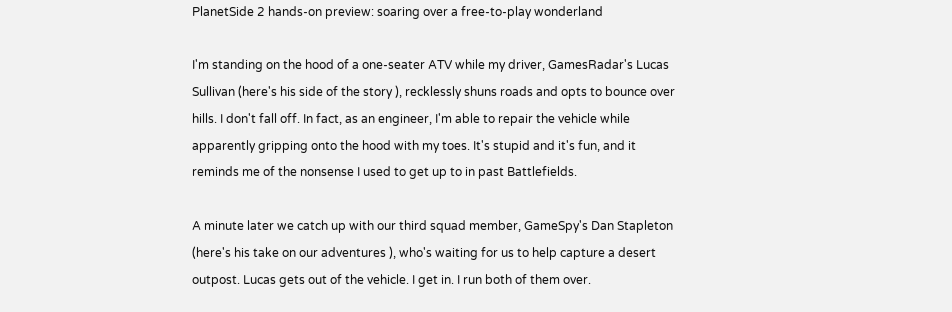PlanetSide 2 hands-on preview: soaring over a free-to-play wonderland

I'm standing on the hood of a one-seater ATV while my driver, GamesRadar's Lucas Sullivan (here's his side of the story ), recklessly shuns roads and opts to bounce over hills. I don't fall off. In fact, as an engineer, I'm able to repair the vehicle while apparently gripping onto the hood with my toes. It's stupid and it's fun, and it reminds me of the nonsense I used to get up to in past Battlefields.

A minute later we catch up with our third squad member, GameSpy's Dan Stapleton (here's his take on our adventures ), who's waiting for us to help capture a desert outpost. Lucas gets out of the vehicle. I get in. I run both of them over.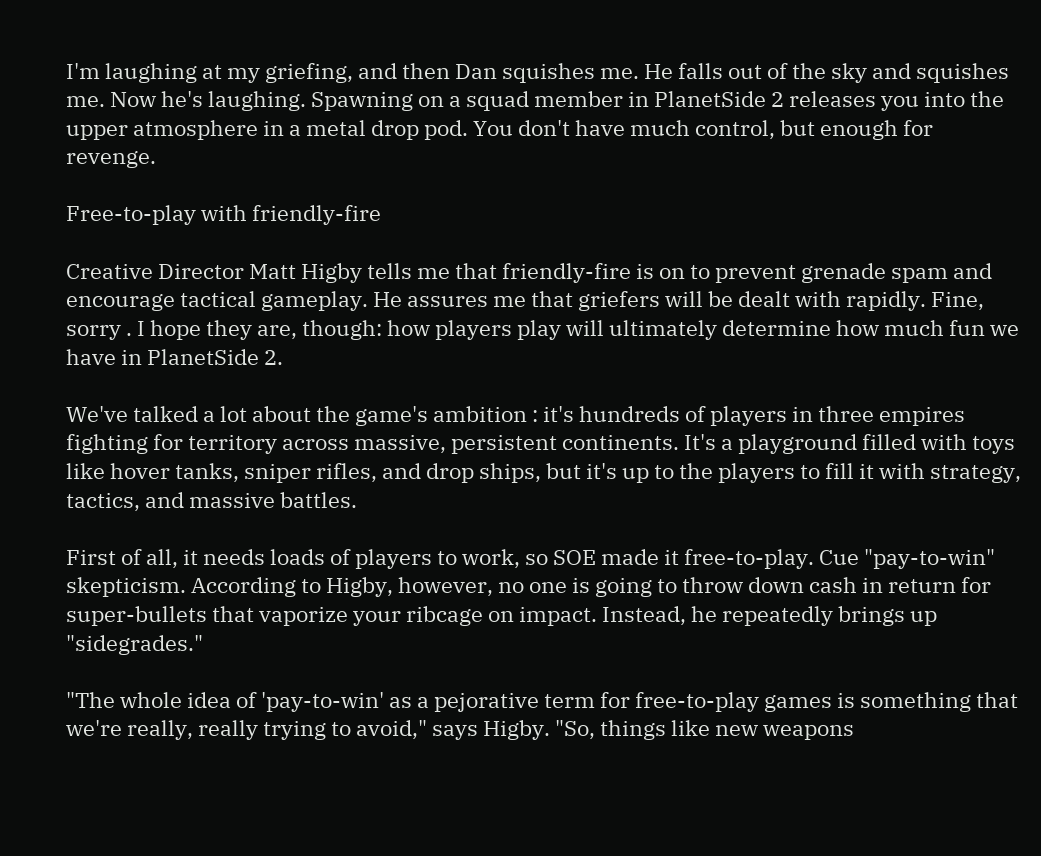I'm laughing at my griefing, and then Dan squishes me. He falls out of the sky and squishes me. Now he's laughing. Spawning on a squad member in PlanetSide 2 releases you into the upper atmosphere in a metal drop pod. You don't have much control, but enough for revenge.

Free-to-play with friendly-fire

Creative Director Matt Higby tells me that friendly-fire is on to prevent grenade spam and encourage tactical gameplay. He assures me that griefers will be dealt with rapidly. Fine, sorry . I hope they are, though: how players play will ultimately determine how much fun we have in PlanetSide 2.

We've talked a lot about the game's ambition : it's hundreds of players in three empires fighting for territory across massive, persistent continents. It's a playground filled with toys like hover tanks, sniper rifles, and drop ships, but it's up to the players to fill it with strategy, tactics, and massive battles.

First of all, it needs loads of players to work, so SOE made it free-to-play. Cue "pay-to-win" skepticism. According to Higby, however, no one is going to throw down cash in return for super-bullets that vaporize your ribcage on impact. Instead, he repeatedly brings up "sidegrades."

"The whole idea of 'pay-to-win' as a pejorative term for free-to-play games is something that we're really, really trying to avoid," says Higby. "So, things like new weapons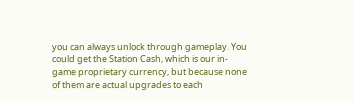you can always unlock through gameplay. You could get the Station Cash, which is our in-game proprietary currency, but because none of them are actual upgrades to each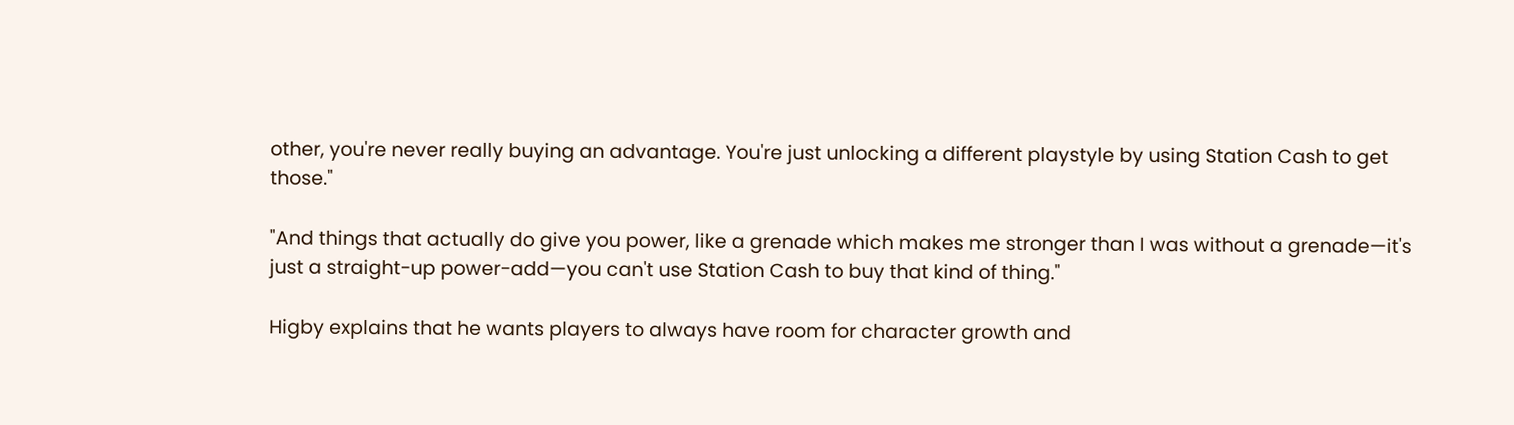other, you're never really buying an advantage. You're just unlocking a different playstyle by using Station Cash to get those."

"And things that actually do give you power, like a grenade which makes me stronger than I was without a grenade—it's just a straight-up power-add—you can't use Station Cash to buy that kind of thing."

Higby explains that he wants players to always have room for character growth and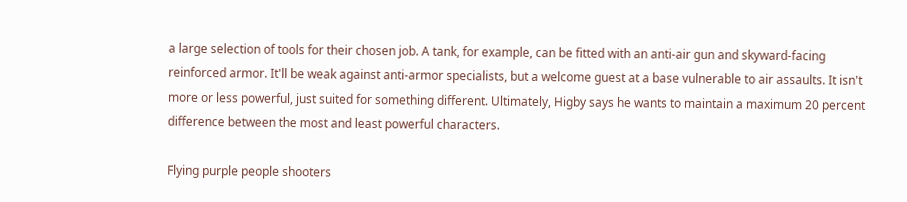a large selection of tools for their chosen job. A tank, for example, can be fitted with an anti-air gun and skyward-facing reinforced armor. It'll be weak against anti-armor specialists, but a welcome guest at a base vulnerable to air assaults. It isn't more or less powerful, just suited for something different. Ultimately, Higby says he wants to maintain a maximum 20 percent difference between the most and least powerful characters.

Flying purple people shooters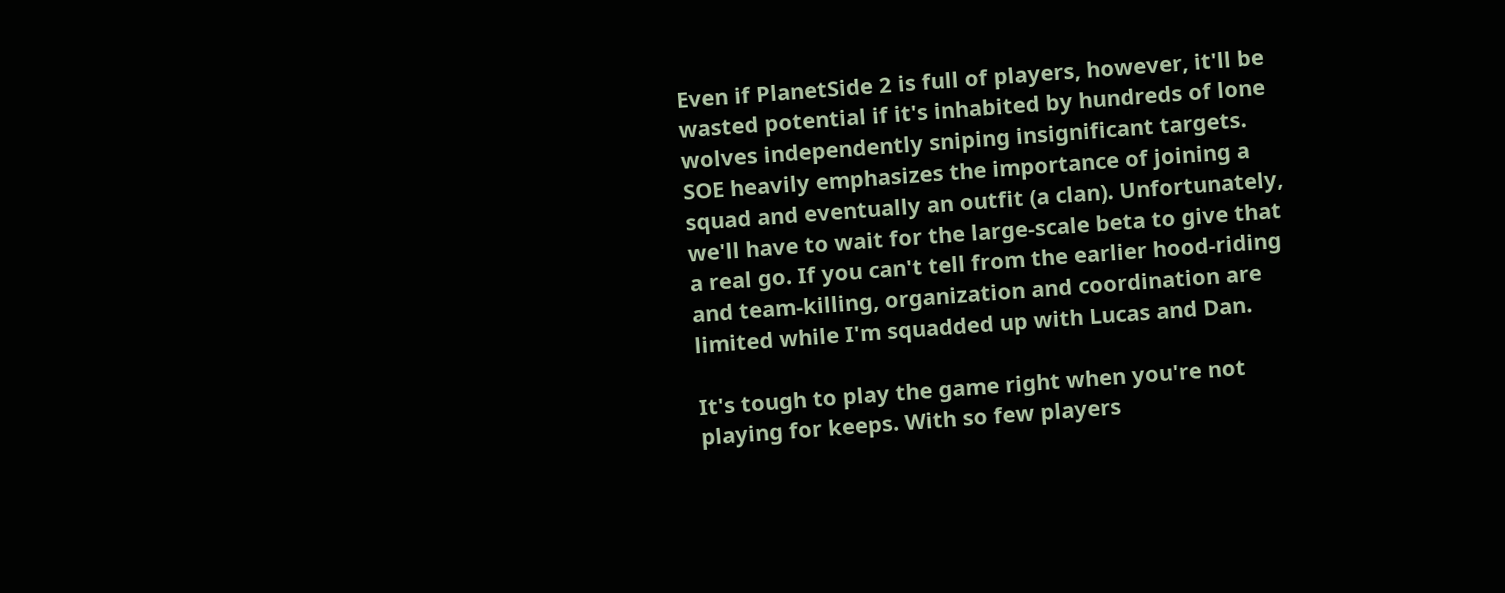Even if PlanetSide 2 is full of players, however, it'll be wasted potential if it's inhabited by hundreds of lone wolves independently sniping insignificant targets. SOE heavily emphasizes the importance of joining a squad and eventually an outfit (a clan). Unfortunately, we'll have to wait for the large-scale beta to give that a real go. If you can't tell from the earlier hood-riding and team-killing, organization and coordination are limited while I'm squadded up with Lucas and Dan.

It's tough to play the game right when you're not playing for keeps. With so few players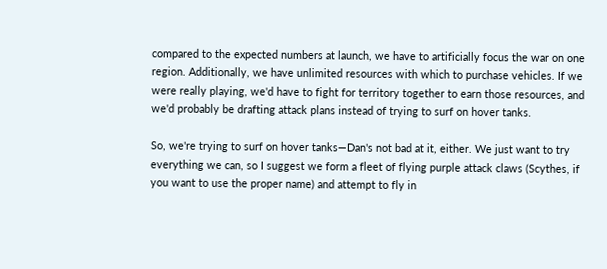compared to the expected numbers at launch, we have to artificially focus the war on one region. Additionally, we have unlimited resources with which to purchase vehicles. If we were really playing, we'd have to fight for territory together to earn those resources, and we'd probably be drafting attack plans instead of trying to surf on hover tanks.

So, we're trying to surf on hover tanks—Dan's not bad at it, either. We just want to try everything we can, so I suggest we form a fleet of flying purple attack claws (Scythes, if you want to use the proper name) and attempt to fly in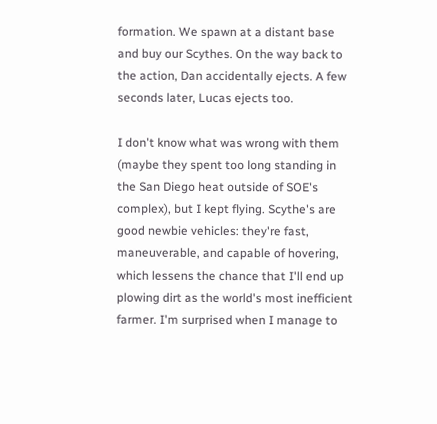formation. We spawn at a distant base and buy our Scythes. On the way back to the action, Dan accidentally ejects. A few seconds later, Lucas ejects too.

I don't know what was wrong with them (maybe they spent too long standing in the San Diego heat outside of SOE's complex), but I kept flying. Scythe's are good newbie vehicles: they're fast, maneuverable, and capable of hovering, which lessens the chance that I'll end up plowing dirt as the world's most inefficient farmer. I'm surprised when I manage to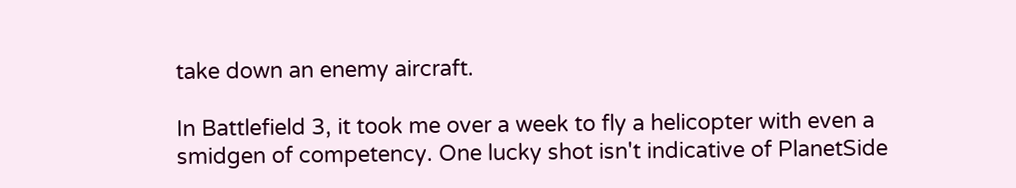take down an enemy aircraft.

In Battlefield 3, it took me over a week to fly a helicopter with even a smidgen of competency. One lucky shot isn't indicative of PlanetSide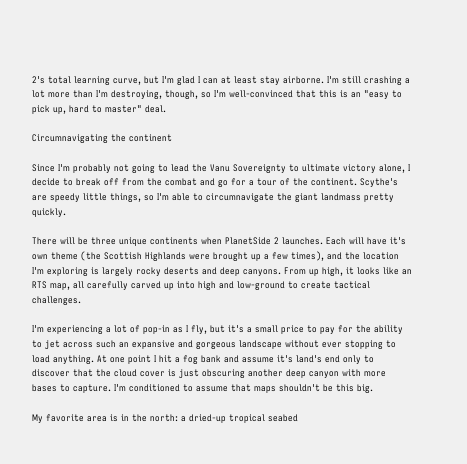2's total learning curve, but I'm glad I can at least stay airborne. I'm still crashing a lot more than I'm destroying, though, so I'm well-convinced that this is an "easy to pick up, hard to master" deal.

Circumnavigating the continent

Since I'm probably not going to lead the Vanu Sovereignty to ultimate victory alone, I decide to break off from the combat and go for a tour of the continent. Scythe's are speedy little things, so I'm able to circumnavigate the giant landmass pretty quickly.

There will be three unique continents when PlanetSide 2 launches. Each will have it's own theme (the Scottish Highlands were brought up a few times), and the location I'm exploring is largely rocky deserts and deep canyons. From up high, it looks like an RTS map, all carefully carved up into high and low-ground to create tactical challenges.

I'm experiencing a lot of pop-in as I fly, but it's a small price to pay for the ability to jet across such an expansive and gorgeous landscape without ever stopping to load anything. At one point I hit a fog bank and assume it's land's end only to discover that the cloud cover is just obscuring another deep canyon with more bases to capture. I'm conditioned to assume that maps shouldn't be this big.

My favorite area is in the north: a dried-up tropical seabed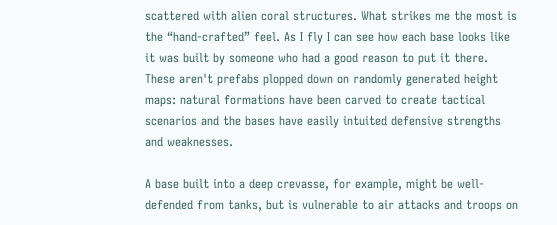scattered with alien coral structures. What strikes me the most is the “hand-crafted” feel. As I fly I can see how each base looks like it was built by someone who had a good reason to put it there. These aren't prefabs plopped down on randomly generated height maps: natural formations have been carved to create tactical scenarios and the bases have easily intuited defensive strengths and weaknesses.

A base built into a deep crevasse, for example, might be well-defended from tanks, but is vulnerable to air attacks and troops on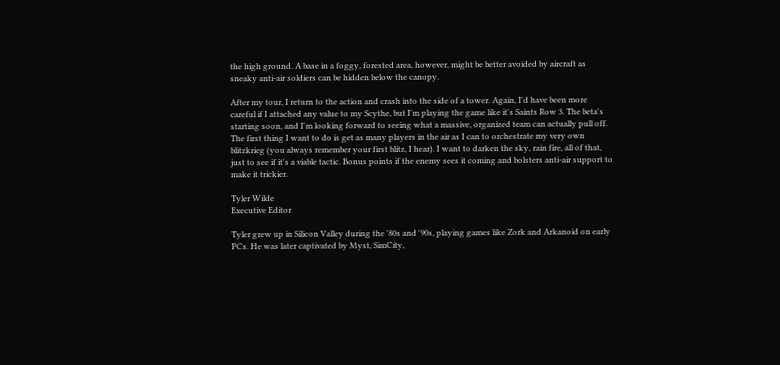the high ground. A base in a foggy, forested area, however, might be better avoided by aircraft as sneaky anti-air soldiers can be hidden below the canopy.

After my tour, I return to the action and crash into the side of a tower. Again, I'd have been more careful if I attached any value to my Scythe, but I'm playing the game like it's Saints Row 3. The beta's starting soon, and I'm looking forward to seeing what a massive, organized team can actually pull off. The first thing I want to do is get as many players in the air as I can to orchestrate my very own blitzkrieg (you always remember your first blitz, I hear). I want to darken the sky, rain fire, all of that, just to see if it's a viable tactic. Bonus points if the enemy sees it coming and bolsters anti-air support to make it trickier.

Tyler Wilde
Executive Editor

Tyler grew up in Silicon Valley during the '80s and '90s, playing games like Zork and Arkanoid on early PCs. He was later captivated by Myst, SimCity,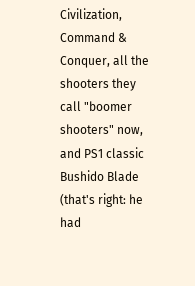Civilization, Command & Conquer, all the shooters they call "boomer shooters" now, and PS1 classic Bushido Blade (that's right: he had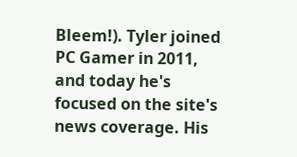Bleem!). Tyler joined PC Gamer in 2011, and today he's focused on the site's news coverage. His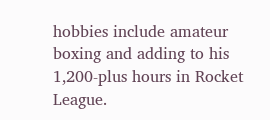hobbies include amateur boxing and adding to his 1,200-plus hours in Rocket League.